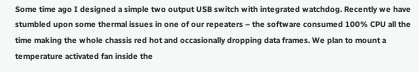Some time ago I designed a simple two output USB switch with integrated watchdog. Recently we have stumbled upon some thermal issues in one of our repeaters – the software consumed 100% CPU all the time making the whole chassis red hot and occasionally dropping data frames. We plan to mount a temperature activated fan inside the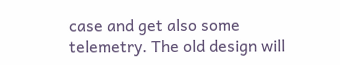case and get also some telemetry. The old design will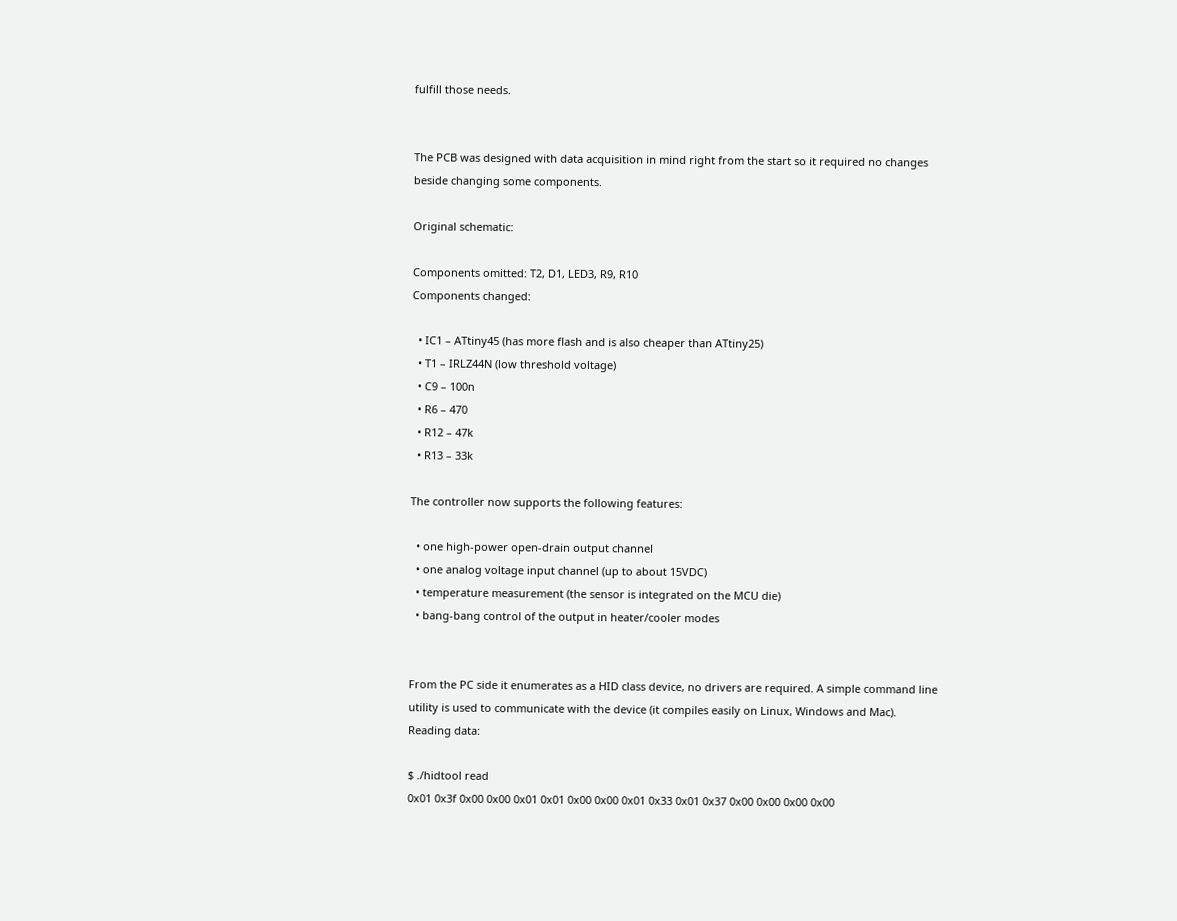fulfill those needs.


The PCB was designed with data acquisition in mind right from the start so it required no changes beside changing some components.

Original schematic:

Components omitted: T2, D1, LED3, R9, R10
Components changed:

  • IC1 – ATtiny45 (has more flash and is also cheaper than ATtiny25)
  • T1 – IRLZ44N (low threshold voltage)
  • C9 – 100n
  • R6 – 470
  • R12 – 47k
  • R13 – 33k

The controller now supports the following features:

  • one high-power open-drain output channel
  • one analog voltage input channel (up to about 15VDC)
  • temperature measurement (the sensor is integrated on the MCU die)
  • bang-bang control of the output in heater/cooler modes


From the PC side it enumerates as a HID class device, no drivers are required. A simple command line utility is used to communicate with the device (it compiles easily on Linux, Windows and Mac).
Reading data:

$ ./hidtool read
0x01 0x3f 0x00 0x00 0x01 0x01 0x00 0x00 0x01 0x33 0x01 0x37 0x00 0x00 0x00 0x00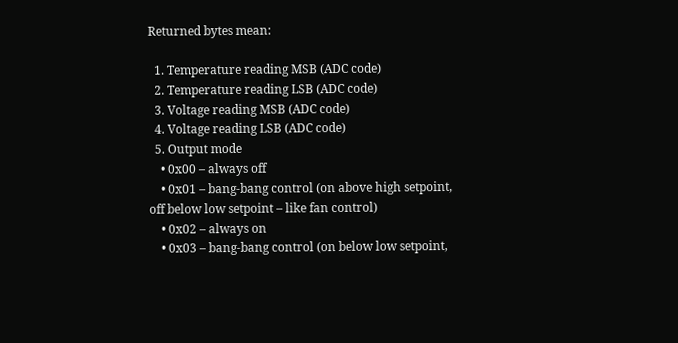Returned bytes mean:

  1. Temperature reading MSB (ADC code)
  2. Temperature reading LSB (ADC code)
  3. Voltage reading MSB (ADC code)
  4. Voltage reading LSB (ADC code)
  5. Output mode
    • 0x00 – always off
    • 0x01 – bang-bang control (on above high setpoint, off below low setpoint – like fan control)
    • 0x02 – always on
    • 0x03 – bang-bang control (on below low setpoint,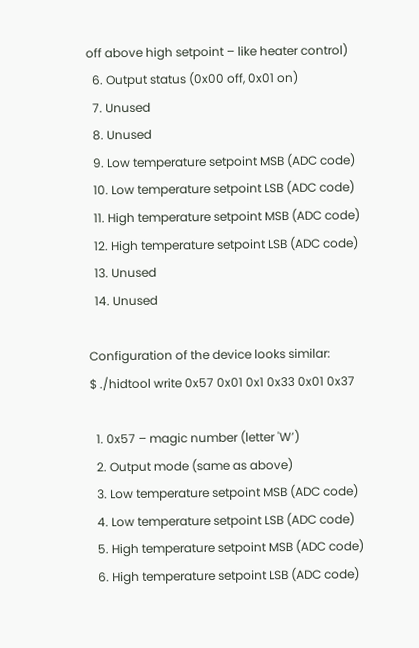off above high setpoint – like heater control)
  6. Output status (0x00 off, 0x01 on)
  7. Unused
  8. Unused
  9. Low temperature setpoint MSB (ADC code)
  10. Low temperature setpoint LSB (ADC code)
  11. High temperature setpoint MSB (ADC code)
  12. High temperature setpoint LSB (ADC code)
  13. Unused
  14. Unused

Configuration of the device looks similar:
$ ./hidtool write 0x57 0x01 0x1 0x33 0x01 0x37

  1. 0x57 – magic number (letter 'W’)
  2. Output mode (same as above)
  3. Low temperature setpoint MSB (ADC code)
  4. Low temperature setpoint LSB (ADC code)
  5. High temperature setpoint MSB (ADC code)
  6. High temperature setpoint LSB (ADC code)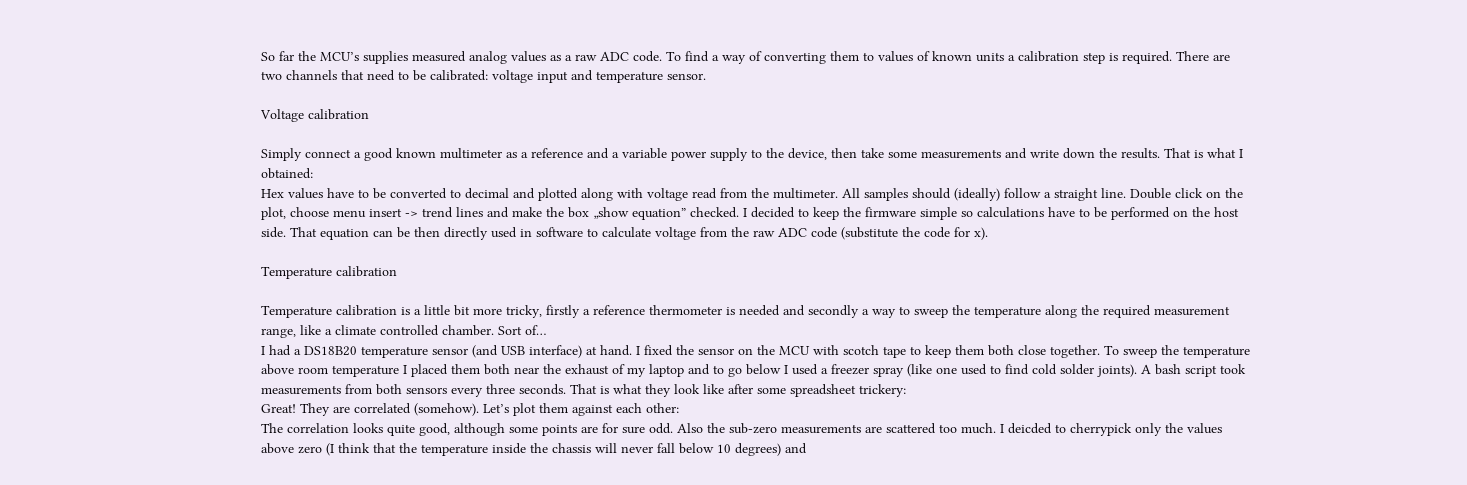So far the MCU’s supplies measured analog values as a raw ADC code. To find a way of converting them to values of known units a calibration step is required. There are two channels that need to be calibrated: voltage input and temperature sensor.

Voltage calibration

Simply connect a good known multimeter as a reference and a variable power supply to the device, then take some measurements and write down the results. That is what I obtained:
Hex values have to be converted to decimal and plotted along with voltage read from the multimeter. All samples should (ideally) follow a straight line. Double click on the plot, choose menu insert -> trend lines and make the box „show equation” checked. I decided to keep the firmware simple so calculations have to be performed on the host side. That equation can be then directly used in software to calculate voltage from the raw ADC code (substitute the code for x).

Temperature calibration

Temperature calibration is a little bit more tricky, firstly a reference thermometer is needed and secondly a way to sweep the temperature along the required measurement range, like a climate controlled chamber. Sort of…
I had a DS18B20 temperature sensor (and USB interface) at hand. I fixed the sensor on the MCU with scotch tape to keep them both close together. To sweep the temperature above room temperature I placed them both near the exhaust of my laptop and to go below I used a freezer spray (like one used to find cold solder joints). A bash script took measurements from both sensors every three seconds. That is what they look like after some spreadsheet trickery:
Great! They are correlated (somehow). Let’s plot them against each other:
The correlation looks quite good, although some points are for sure odd. Also the sub-zero measurements are scattered too much. I deicded to cherrypick only the values above zero (I think that the temperature inside the chassis will never fall below 10 degrees) and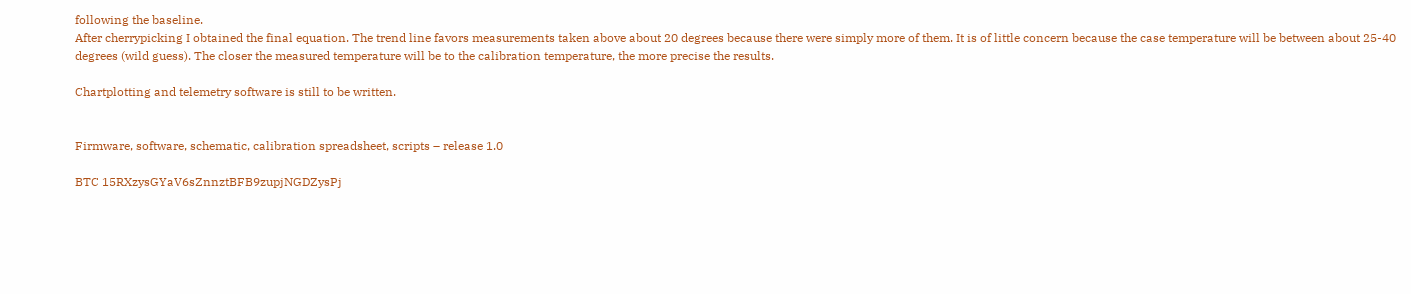following the baseline.
After cherrypicking I obtained the final equation. The trend line favors measurements taken above about 20 degrees because there were simply more of them. It is of little concern because the case temperature will be between about 25-40 degrees (wild guess). The closer the measured temperature will be to the calibration temperature, the more precise the results.

Chartplotting and telemetry software is still to be written.


Firmware, software, schematic, calibration spreadsheet, scripts – release 1.0

BTC 15RXzysGYaV6sZnnztBFB9zupjNGDZysPj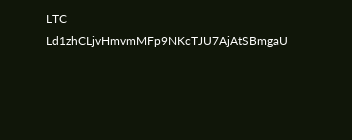LTC Ld1zhCLjvHmvmMFp9NKcTJU7AjAtSBmgaU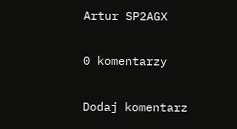Artur SP2AGX

0 komentarzy

Dodaj komentarz